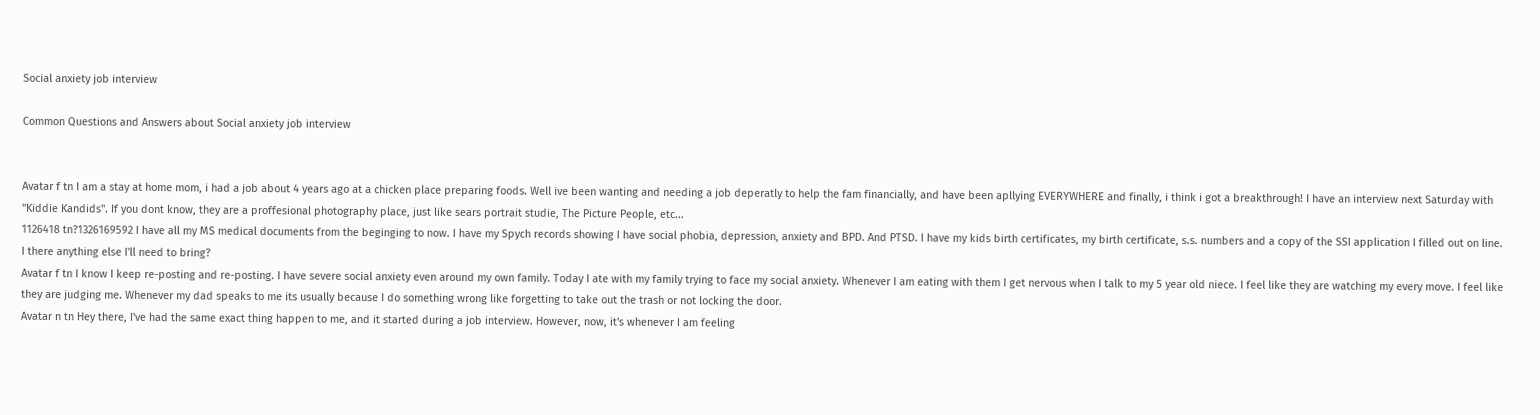Social anxiety job interview

Common Questions and Answers about Social anxiety job interview


Avatar f tn I am a stay at home mom, i had a job about 4 years ago at a chicken place preparing foods. Well ive been wanting and needing a job deperatly to help the fam financially, and have been apllying EVERYWHERE and finally, i think i got a breakthrough! I have an interview next Saturday with "Kiddie Kandids". If you dont know, they are a proffesional photography place, just like sears portrait studie, The Picture People, etc...
1126418 tn?1326169592 I have all my MS medical documents from the beginging to now. I have my Spych records showing I have social phobia, depression, anxiety and BPD. And PTSD. I have my kids birth certificates, my birth certificate, s.s. numbers and a copy of the SSI application I filled out on line. I there anything else I'll need to bring?
Avatar f tn I know I keep re-posting and re-posting. I have severe social anxiety even around my own family. Today I ate with my family trying to face my social anxiety. Whenever I am eating with them I get nervous when I talk to my 5 year old niece. I feel like they are watching my every move. I feel like they are judging me. Whenever my dad speaks to me its usually because I do something wrong like forgetting to take out the trash or not locking the door.
Avatar n tn Hey there, I've had the same exact thing happen to me, and it started during a job interview. However, now, it's whenever I am feeling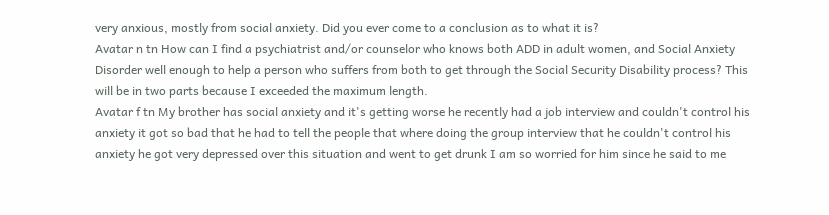very anxious, mostly from social anxiety. Did you ever come to a conclusion as to what it is?
Avatar n tn How can I find a psychiatrist and/or counselor who knows both ADD in adult women, and Social Anxiety Disorder well enough to help a person who suffers from both to get through the Social Security Disability process? This will be in two parts because I exceeded the maximum length.
Avatar f tn My brother has social anxiety and it's getting worse he recently had a job interview and couldn't control his anxiety it got so bad that he had to tell the people that where doing the group interview that he couldn't control his anxiety he got very depressed over this situation and went to get drunk I am so worried for him since he said to me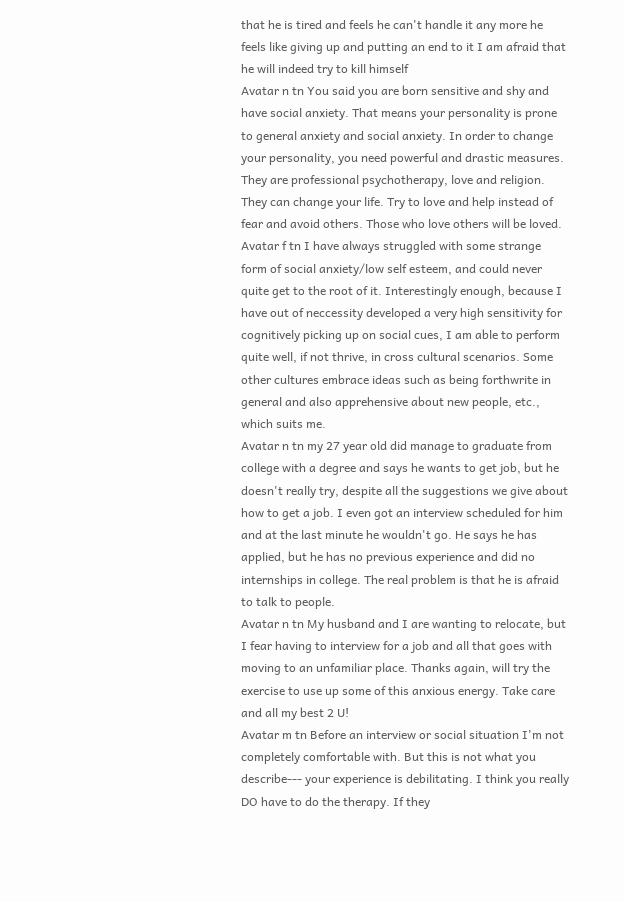that he is tired and feels he can't handle it any more he feels like giving up and putting an end to it I am afraid that he will indeed try to kill himself
Avatar n tn You said you are born sensitive and shy and have social anxiety. That means your personality is prone to general anxiety and social anxiety. In order to change your personality, you need powerful and drastic measures. They are professional psychotherapy, love and religion. They can change your life. Try to love and help instead of fear and avoid others. Those who love others will be loved.
Avatar f tn I have always struggled with some strange form of social anxiety/low self esteem, and could never quite get to the root of it. Interestingly enough, because I have out of neccessity developed a very high sensitivity for cognitively picking up on social cues, I am able to perform quite well, if not thrive, in cross cultural scenarios. Some other cultures embrace ideas such as being forthwrite in general and also apprehensive about new people, etc., which suits me.
Avatar n tn my 27 year old did manage to graduate from college with a degree and says he wants to get job, but he doesn't really try, despite all the suggestions we give about how to get a job. I even got an interview scheduled for him and at the last minute he wouldn't go. He says he has applied, but he has no previous experience and did no internships in college. The real problem is that he is afraid to talk to people.
Avatar n tn My husband and I are wanting to relocate, but I fear having to interview for a job and all that goes with moving to an unfamiliar place. Thanks again, will try the exercise to use up some of this anxious energy. Take care and all my best 2 U!
Avatar m tn Before an interview or social situation I'm not completely comfortable with. But this is not what you describe--- your experience is debilitating. I think you really DO have to do the therapy. If they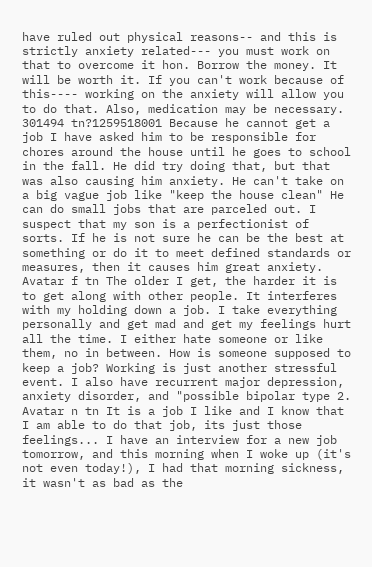have ruled out physical reasons-- and this is strictly anxiety related--- you must work on that to overcome it hon. Borrow the money. It will be worth it. If you can't work because of this---- working on the anxiety will allow you to do that. Also, medication may be necessary.
301494 tn?1259518001 Because he cannot get a job I have asked him to be responsible for chores around the house until he goes to school in the fall. He did try doing that, but that was also causing him anxiety. He can't take on a big vague job like "keep the house clean" He can do small jobs that are parceled out. I suspect that my son is a perfectionist of sorts. If he is not sure he can be the best at something or do it to meet defined standards or measures, then it causes him great anxiety.
Avatar f tn The older I get, the harder it is to get along with other people. It interferes with my holding down a job. I take everything personally and get mad and get my feelings hurt all the time. I either hate someone or like them, no in between. How is someone supposed to keep a job? Working is just another stressful event. I also have recurrent major depression, anxiety disorder, and "possible bipolar type 2.
Avatar n tn It is a job I like and I know that I am able to do that job, its just those feelings... I have an interview for a new job tomorrow, and this morning when I woke up (it's not even today!), I had that morning sickness, it wasn't as bad as the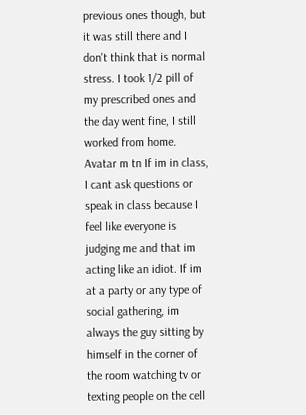previous ones though, but it was still there and I don't think that is normal stress. I took 1/2 pill of my prescribed ones and the day went fine, I still worked from home.
Avatar m tn If im in class, I cant ask questions or speak in class because I feel like everyone is judging me and that im acting like an idiot. If im at a party or any type of social gathering, im always the guy sitting by himself in the corner of the room watching tv or texting people on the cell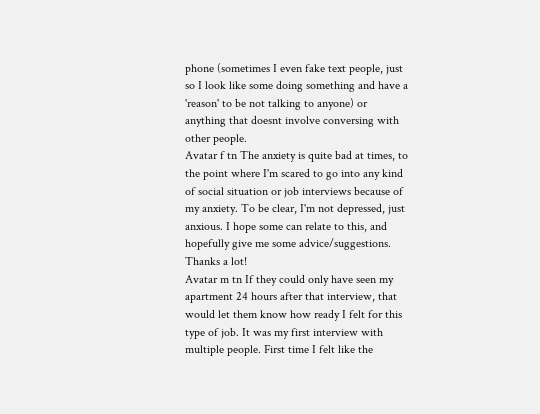phone (sometimes I even fake text people, just so I look like some doing something and have a 'reason' to be not talking to anyone) or anything that doesnt involve conversing with other people.
Avatar f tn The anxiety is quite bad at times, to the point where I'm scared to go into any kind of social situation or job interviews because of my anxiety. To be clear, I'm not depressed, just anxious. I hope some can relate to this, and hopefully give me some advice/suggestions. Thanks a lot!
Avatar m tn If they could only have seen my apartment 24 hours after that interview, that would let them know how ready I felt for this type of job. It was my first interview with multiple people. First time I felt like the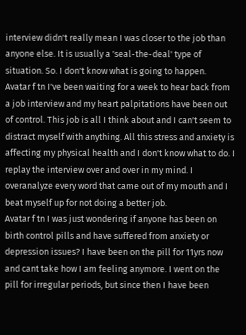interview didn't really mean I was closer to the job than anyone else. It is usually a 'seal-the-deal' type of situation. So. I don't know what is going to happen.
Avatar f tn I've been waiting for a week to hear back from a job interview and my heart palpitations have been out of control. This job is all I think about and I can't seem to distract myself with anything. All this stress and anxiety is affecting my physical health and I don't know what to do. I replay the interview over and over in my mind. I overanalyze every word that came out of my mouth and I beat myself up for not doing a better job.
Avatar f tn I was just wondering if anyone has been on birth control pills and have suffered from anxiety or depression issues? I have been on the pill for 11yrs now and cant take how I am feeling anymore. I went on the pill for irregular periods, but since then I have been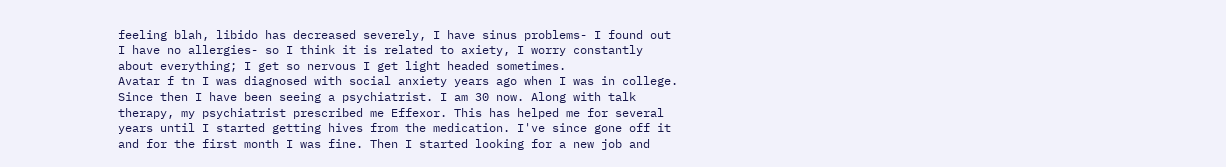feeling blah, libido has decreased severely, I have sinus problems- I found out I have no allergies- so I think it is related to axiety, I worry constantly about everything; I get so nervous I get light headed sometimes.
Avatar f tn I was diagnosed with social anxiety years ago when I was in college. Since then I have been seeing a psychiatrist. I am 30 now. Along with talk therapy, my psychiatrist prescribed me Effexor. This has helped me for several years until I started getting hives from the medication. I've since gone off it and for the first month I was fine. Then I started looking for a new job and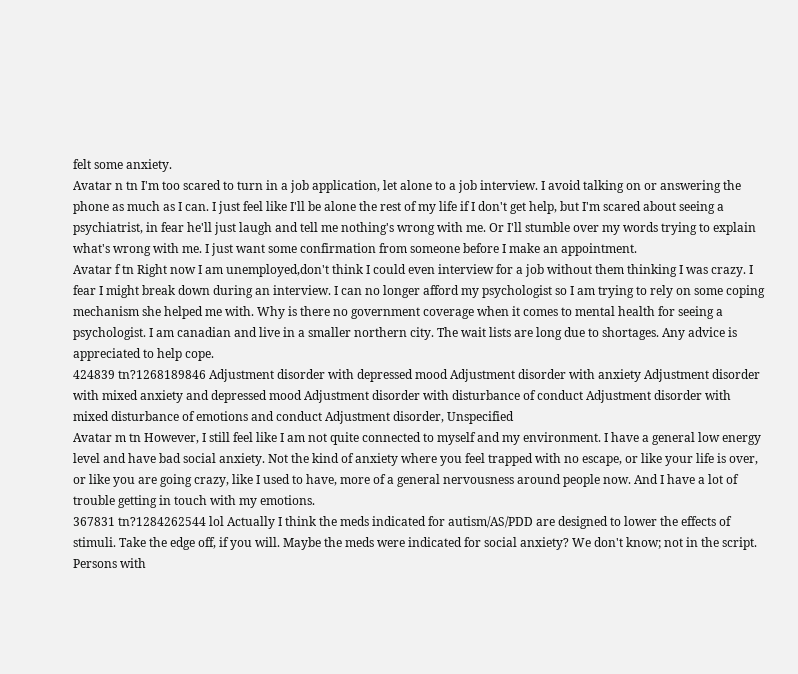felt some anxiety.
Avatar n tn I'm too scared to turn in a job application, let alone to a job interview. I avoid talking on or answering the phone as much as I can. I just feel like I'll be alone the rest of my life if I don't get help, but I'm scared about seeing a psychiatrist, in fear he'll just laugh and tell me nothing's wrong with me. Or I'll stumble over my words trying to explain what's wrong with me. I just want some confirmation from someone before I make an appointment.
Avatar f tn Right now I am unemployed,don't think I could even interview for a job without them thinking I was crazy. I fear I might break down during an interview. I can no longer afford my psychologist so I am trying to rely on some coping mechanism she helped me with. Why is there no government coverage when it comes to mental health for seeing a psychologist. I am canadian and live in a smaller northern city. The wait lists are long due to shortages. Any advice is appreciated to help cope.
424839 tn?1268189846 Adjustment disorder with depressed mood Adjustment disorder with anxiety Adjustment disorder with mixed anxiety and depressed mood Adjustment disorder with disturbance of conduct Adjustment disorder with mixed disturbance of emotions and conduct Adjustment disorder, Unspecified
Avatar m tn However, I still feel like I am not quite connected to myself and my environment. I have a general low energy level and have bad social anxiety. Not the kind of anxiety where you feel trapped with no escape, or like your life is over, or like you are going crazy, like I used to have, more of a general nervousness around people now. And I have a lot of trouble getting in touch with my emotions.
367831 tn?1284262544 lol Actually I think the meds indicated for autism/AS/PDD are designed to lower the effects of stimuli. Take the edge off, if you will. Maybe the meds were indicated for social anxiety? We don't know; not in the script. Persons with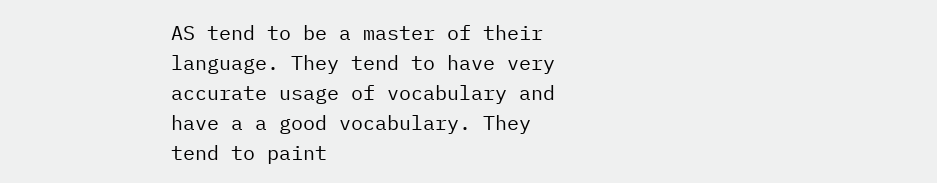AS tend to be a master of their language. They tend to have very accurate usage of vocabulary and have a a good vocabulary. They tend to paint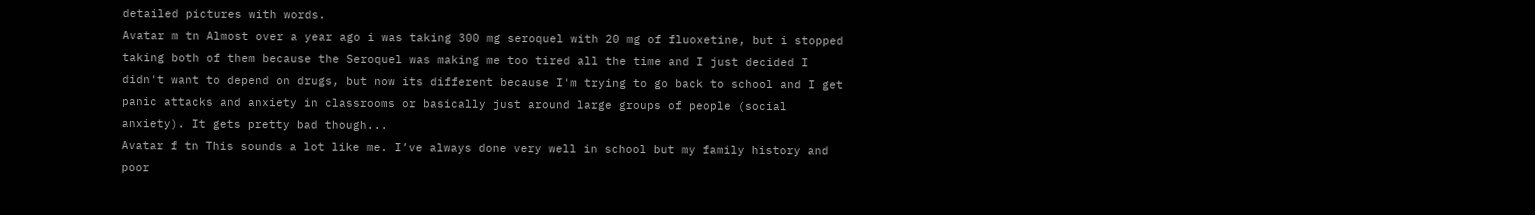detailed pictures with words.
Avatar m tn Almost over a year ago i was taking 300 mg seroquel with 20 mg of fluoxetine, but i stopped taking both of them because the Seroquel was making me too tired all the time and I just decided I didn't want to depend on drugs, but now its different because I'm trying to go back to school and I get panic attacks and anxiety in classrooms or basically just around large groups of people (social anxiety). It gets pretty bad though...
Avatar f tn This sounds a lot like me. I’ve always done very well in school but my family history and poor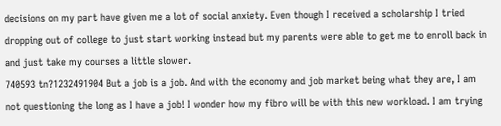decisions on my part have given me a lot of social anxiety. Even though I received a scholarship I tried dropping out of college to just start working instead but my parents were able to get me to enroll back in and just take my courses a little slower.
740593 tn?1232491904 But a job is a job. And with the economy and job market being what they are, I am not questioning the long as I have a job! I wonder how my fibro will be with this new workload. I am trying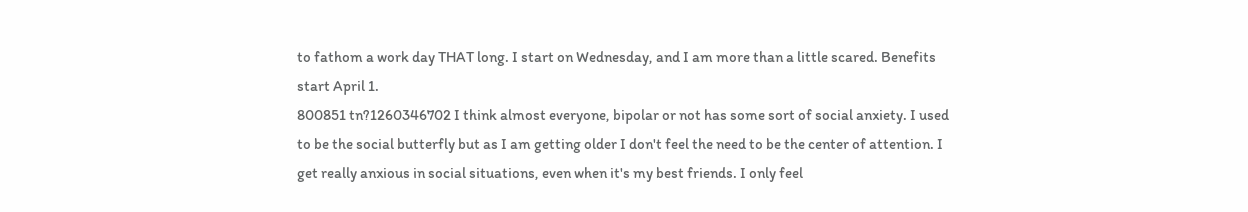to fathom a work day THAT long. I start on Wednesday, and I am more than a little scared. Benefits start April 1.
800851 tn?1260346702 I think almost everyone, bipolar or not has some sort of social anxiety. I used to be the social butterfly but as I am getting older I don't feel the need to be the center of attention. I get really anxious in social situations, even when it's my best friends. I only feel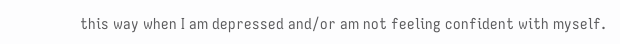this way when I am depressed and/or am not feeling confident with myself.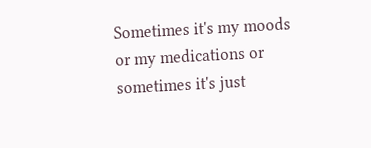Sometimes it's my moods or my medications or sometimes it's just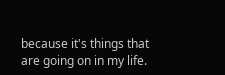because it's things that are going on in my life.